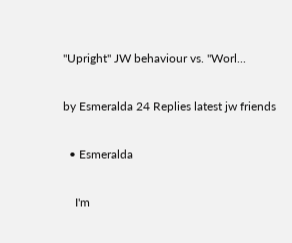"Upright" JW behaviour vs. "Worl...

by Esmeralda 24 Replies latest jw friends

  • Esmeralda

    I'm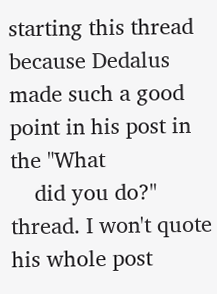starting this thread because Dedalus made such a good point in his post in the "What
    did you do?" thread. I won't quote his whole post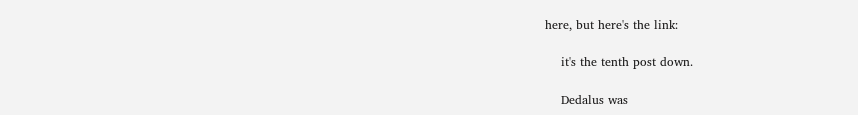here, but here's the link:

    it's the tenth post down.

    Dedalus was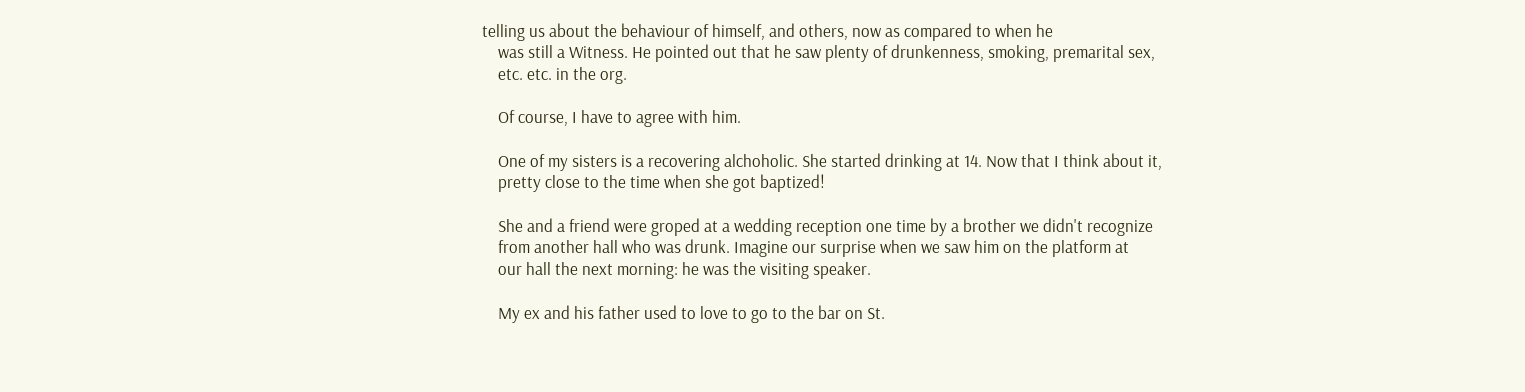telling us about the behaviour of himself, and others, now as compared to when he
    was still a Witness. He pointed out that he saw plenty of drunkenness, smoking, premarital sex,
    etc. etc. in the org.

    Of course, I have to agree with him.

    One of my sisters is a recovering alchoholic. She started drinking at 14. Now that I think about it,
    pretty close to the time when she got baptized!

    She and a friend were groped at a wedding reception one time by a brother we didn't recognize
    from another hall who was drunk. Imagine our surprise when we saw him on the platform at
    our hall the next morning: he was the visiting speaker.

    My ex and his father used to love to go to the bar on St.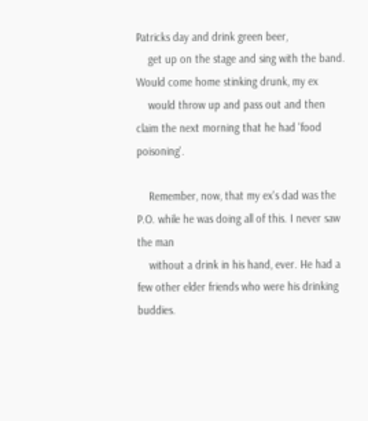Patricks day and drink green beer,
    get up on the stage and sing with the band. Would come home stinking drunk, my ex
    would throw up and pass out and then claim the next morning that he had 'food poisoning'.

    Remember, now, that my ex's dad was the P.O. while he was doing all of this. I never saw the man
    without a drink in his hand, ever. He had a few other elder friends who were his drinking buddies.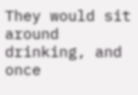They would sit around drinking, and once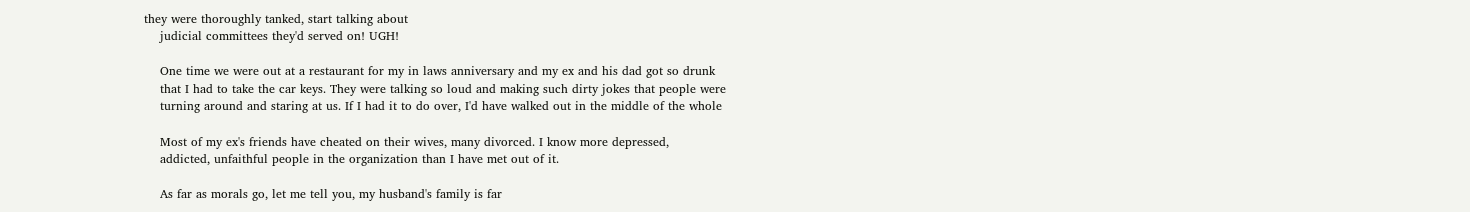they were thoroughly tanked, start talking about
    judicial committees they'd served on! UGH!

    One time we were out at a restaurant for my in laws anniversary and my ex and his dad got so drunk
    that I had to take the car keys. They were talking so loud and making such dirty jokes that people were
    turning around and staring at us. If I had it to do over, I'd have walked out in the middle of the whole

    Most of my ex's friends have cheated on their wives, many divorced. I know more depressed,
    addicted, unfaithful people in the organization than I have met out of it.

    As far as morals go, let me tell you, my husband's family is far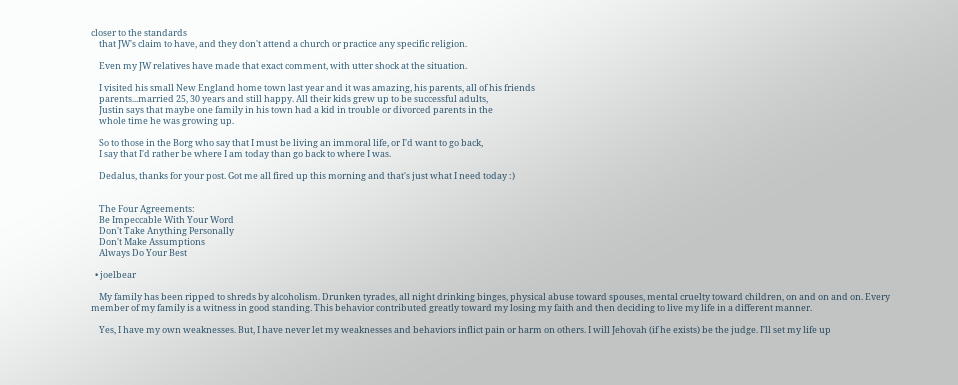closer to the standards
    that JW's claim to have, and they don't attend a church or practice any specific religion.

    Even my JW relatives have made that exact comment, with utter shock at the situation.

    I visited his small New England home town last year and it was amazing, his parents, all of his friends
    parents...married 25, 30 years and still happy. All their kids grew up to be successful adults,
    Justin says that maybe one family in his town had a kid in trouble or divorced parents in the
    whole time he was growing up.

    So to those in the Borg who say that I must be living an immoral life, or I'd want to go back,
    I say that I'd rather be where I am today than go back to where I was.

    Dedalus, thanks for your post. Got me all fired up this morning and that's just what I need today :)


    The Four Agreements:
    Be Impeccable With Your Word
    Don't Take Anything Personally
    Don't Make Assumptions
    Always Do Your Best

  • joelbear

    My family has been ripped to shreds by alcoholism. Drunken tyrades, all night drinking binges, physical abuse toward spouses, mental cruelty toward children, on and on and on. Every member of my family is a witness in good standing. This behavior contributed greatly toward my losing my faith and then deciding to live my life in a different manner.

    Yes, I have my own weaknesses. But, I have never let my weaknesses and behaviors inflict pain or harm on others. I will Jehovah (if he exists) be the judge. I'll set my life up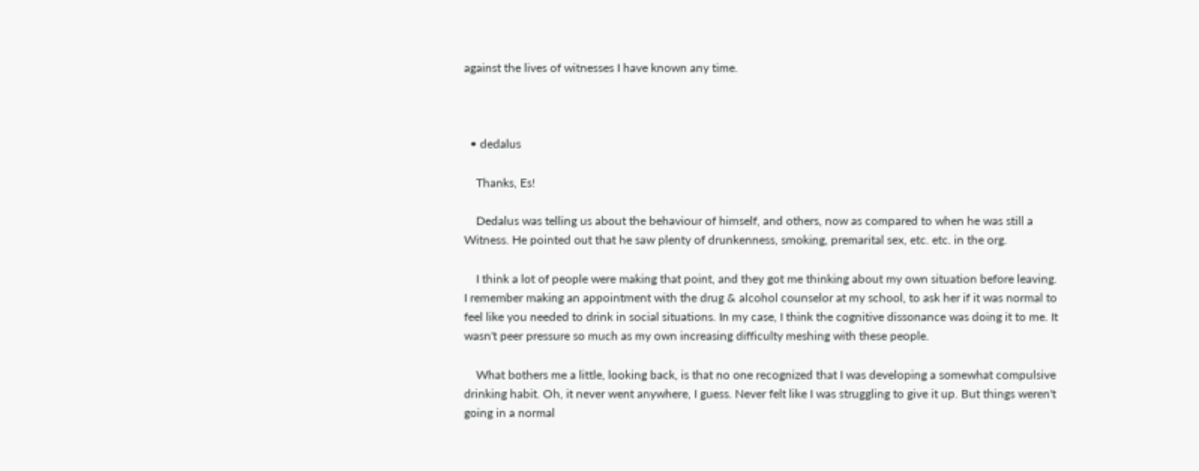against the lives of witnesses I have known any time.



  • dedalus

    Thanks, Es!

    Dedalus was telling us about the behaviour of himself, and others, now as compared to when he was still a Witness. He pointed out that he saw plenty of drunkenness, smoking, premarital sex, etc. etc. in the org.

    I think a lot of people were making that point, and they got me thinking about my own situation before leaving. I remember making an appointment with the drug & alcohol counselor at my school, to ask her if it was normal to feel like you needed to drink in social situations. In my case, I think the cognitive dissonance was doing it to me. It wasn't peer pressure so much as my own increasing difficulty meshing with these people.

    What bothers me a little, looking back, is that no one recognized that I was developing a somewhat compulsive drinking habit. Oh, it never went anywhere, I guess. Never felt like I was struggling to give it up. But things weren't going in a normal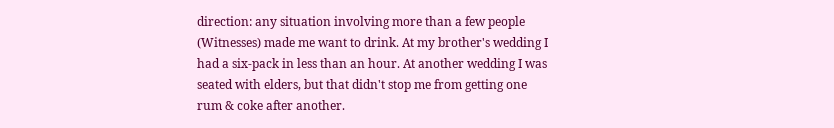direction: any situation involving more than a few people (Witnesses) made me want to drink. At my brother's wedding I had a six-pack in less than an hour. At another wedding I was seated with elders, but that didn't stop me from getting one rum & coke after another.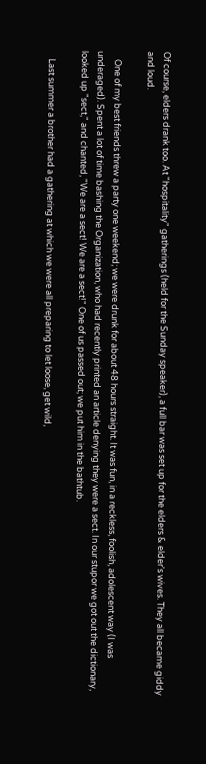Of course, elders drank too. At "hospitality" gatherings (held for the Sunday speaker), a full bar was set up for the elders & elder's wives. They all became giddy and loud.

    One of my best friends threw a party one weekend; we were drunk for about 48 hours straight. It was fun, in a reckless, foolish, adolescent way (I was underaged). Spent a lot of time bashing the Organization, who had recently printed an article denying they were a sect. In our stupor we got out the dictionary, looked up "sect," and chanted, "We are a sect! We are a sect!" One of us passed out; we put him in the bathtub.

    Last summer a brother had a gathering at which we were all preparing to let loose, get wild,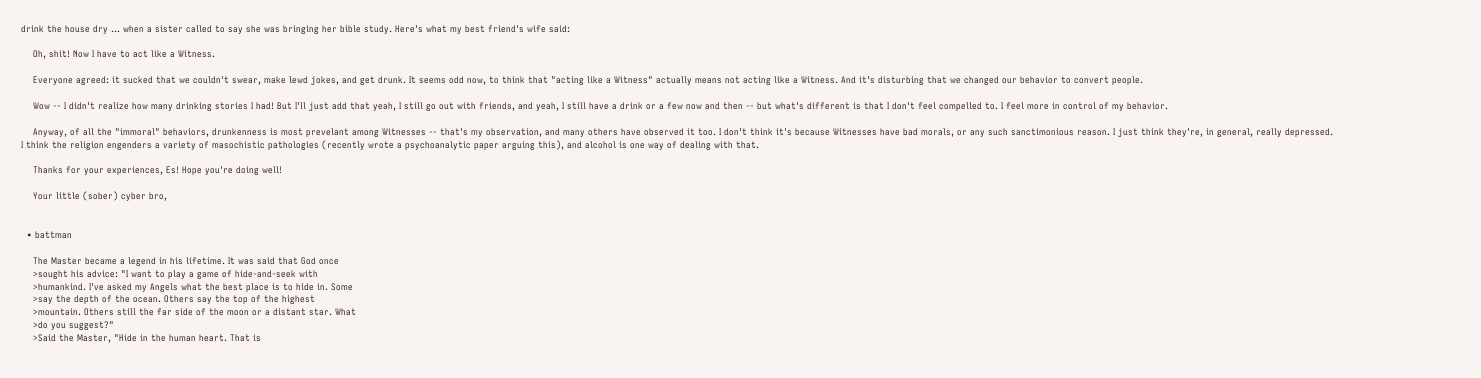drink the house dry ... when a sister called to say she was bringing her bible study. Here's what my best friend's wife said:

    Oh, shit! Now I have to act like a Witness.

    Everyone agreed: it sucked that we couldn't swear, make lewd jokes, and get drunk. It seems odd now, to think that "acting like a Witness" actually means not acting like a Witness. And it's disturbing that we changed our behavior to convert people.

    Wow -- I didn't realize how many drinking stories I had! But I'll just add that yeah, I still go out with friends, and yeah, I still have a drink or a few now and then -- but what's different is that I don't feel compelled to. I feel more in control of my behavior.

    Anyway, of all the "immoral" behaviors, drunkenness is most prevelant among Witnesses -- that's my observation, and many others have observed it too. I don't think it's because Witnesses have bad morals, or any such sanctimonious reason. I just think they're, in general, really depressed. I think the religion engenders a variety of masochistic pathologies (recently wrote a psychoanalytic paper arguing this), and alcohol is one way of dealing with that.

    Thanks for your experiences, Es! Hope you're doing well!

    Your little (sober) cyber bro,


  • battman

    The Master became a legend in his lifetime. It was said that God once
    >sought his advice: "I want to play a game of hide-and-seek with
    >humankind. I've asked my Angels what the best place is to hide in. Some
    >say the depth of the ocean. Others say the top of the highest
    >mountain. Others still the far side of the moon or a distant star. What
    >do you suggest?"
    >Said the Master, "Hide in the human heart. That is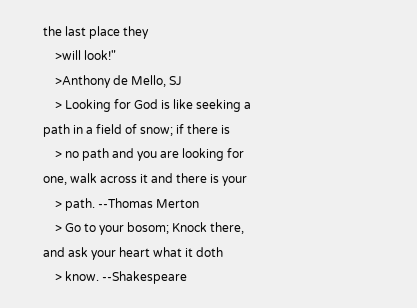the last place they
    >will look!"
    >Anthony de Mello, SJ
    > Looking for God is like seeking a path in a field of snow; if there is
    > no path and you are looking for one, walk across it and there is your
    > path. --Thomas Merton
    > Go to your bosom; Knock there, and ask your heart what it doth
    > know. --Shakespeare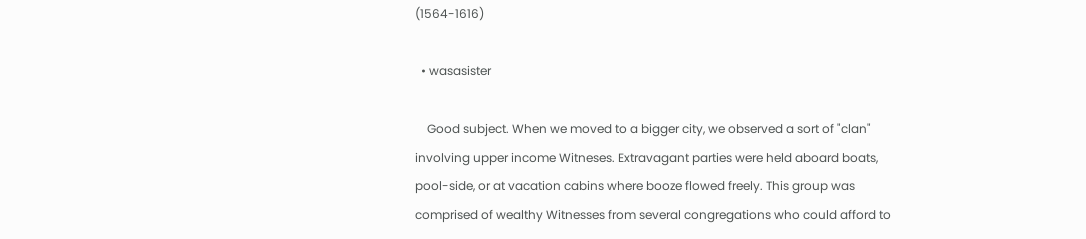(1564-1616)

  • wasasister

    Good subject. When we moved to a bigger city, we observed a sort of "clan" involving upper income Witneses. Extravagant parties were held aboard boats, pool-side, or at vacation cabins where booze flowed freely. This group was comprised of wealthy Witnesses from several congregations who could afford to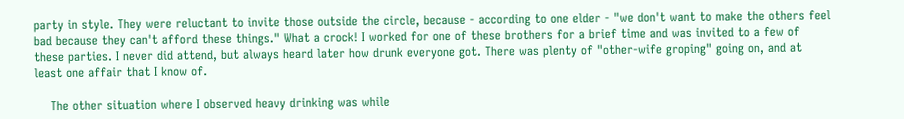party in style. They were reluctant to invite those outside the circle, because - according to one elder - "we don't want to make the others feel bad because they can't afford these things." What a crock! I worked for one of these brothers for a brief time and was invited to a few of these parties. I never did attend, but always heard later how drunk everyone got. There was plenty of "other-wife groping" going on, and at least one affair that I know of.

    The other situation where I observed heavy drinking was while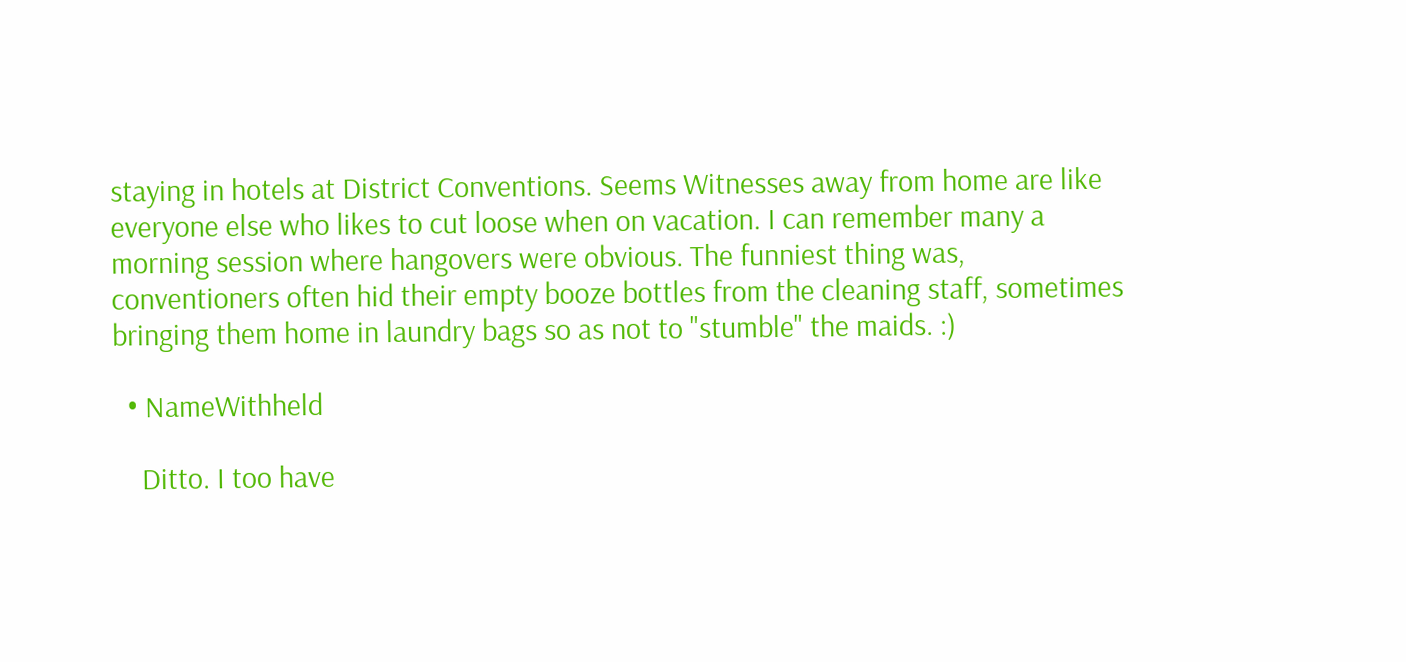staying in hotels at District Conventions. Seems Witnesses away from home are like everyone else who likes to cut loose when on vacation. I can remember many a morning session where hangovers were obvious. The funniest thing was, conventioners often hid their empty booze bottles from the cleaning staff, sometimes bringing them home in laundry bags so as not to "stumble" the maids. :)

  • NameWithheld

    Ditto. I too have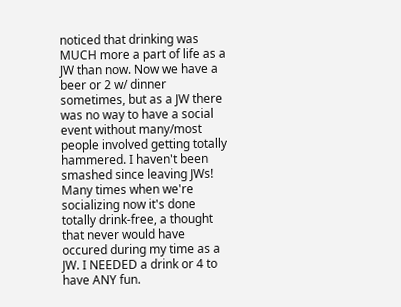noticed that drinking was MUCH more a part of life as a JW than now. Now we have a beer or 2 w/ dinner sometimes, but as a JW there was no way to have a social event without many/most people involved getting totally hammered. I haven't been smashed since leaving JWs! Many times when we're socializing now it's done totally drink-free, a thought that never would have occured during my time as a JW. I NEEDED a drink or 4 to have ANY fun.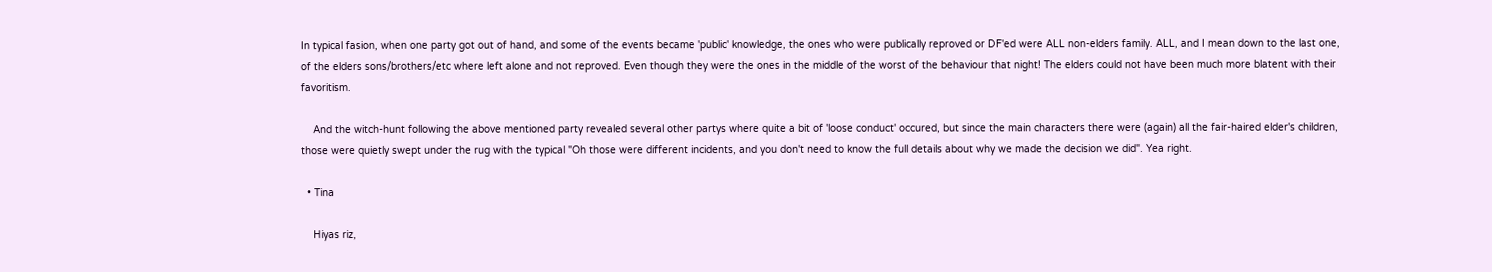In typical fasion, when one party got out of hand, and some of the events became 'public' knowledge, the ones who were publically reproved or DF'ed were ALL non-elders family. ALL, and I mean down to the last one, of the elders sons/brothers/etc where left alone and not reproved. Even though they were the ones in the middle of the worst of the behaviour that night! The elders could not have been much more blatent with their favoritism.

    And the witch-hunt following the above mentioned party revealed several other partys where quite a bit of 'loose conduct' occured, but since the main characters there were (again) all the fair-haired elder's children, those were quietly swept under the rug with the typical "Oh those were different incidents, and you don't need to know the full details about why we made the decision we did". Yea right.

  • Tina

    Hiyas riz,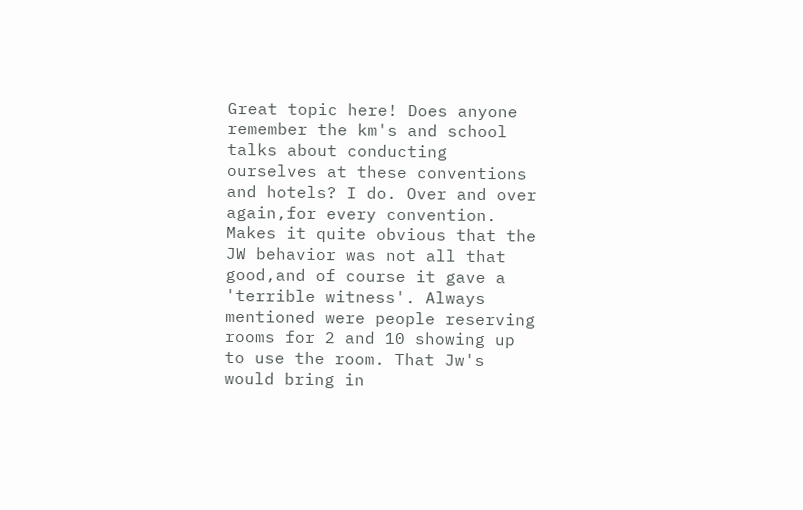Great topic here! Does anyone remember the km's and school talks about conducting ourselves at these conventions and hotels? I do. Over and over again,for every convention. Makes it quite obvious that the JW behavior was not all that good,and of course it gave a 'terrible witness'. Always mentioned were people reserving rooms for 2 and 10 showing up to use the room. That Jw's would bring in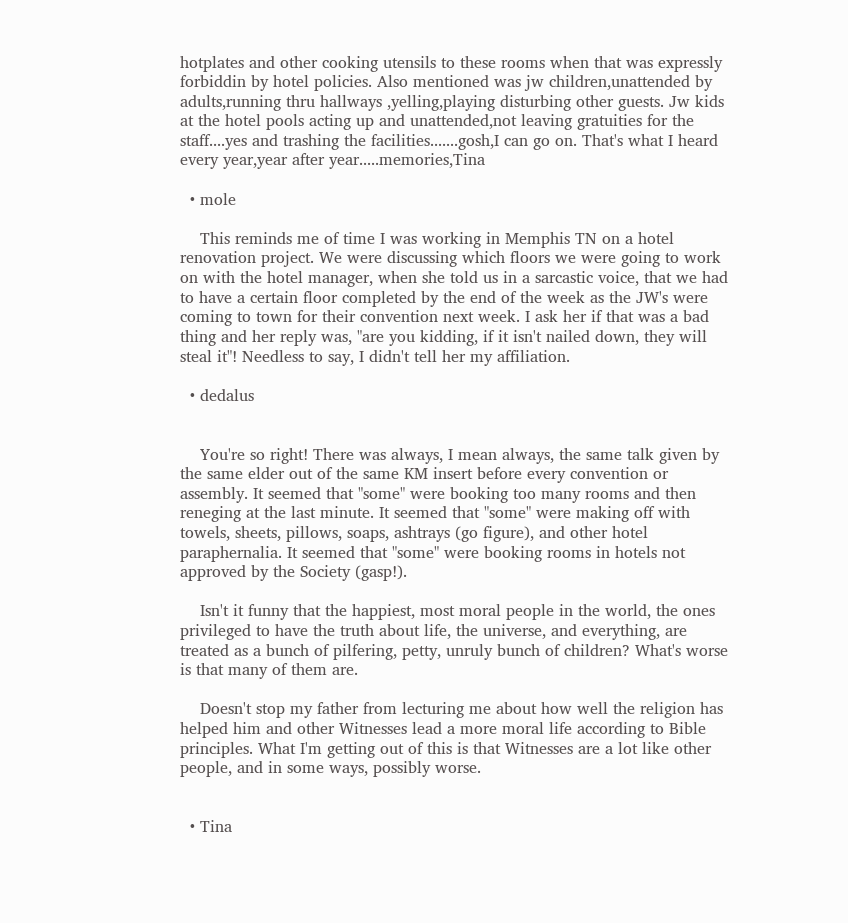hotplates and other cooking utensils to these rooms when that was expressly forbiddin by hotel policies. Also mentioned was jw children,unattended by adults,running thru hallways ,yelling,playing disturbing other guests. Jw kids at the hotel pools acting up and unattended,not leaving gratuities for the staff....yes and trashing the facilities.......gosh,I can go on. That's what I heard every year,year after year.....memories,Tina

  • mole

    This reminds me of time I was working in Memphis TN on a hotel renovation project. We were discussing which floors we were going to work on with the hotel manager, when she told us in a sarcastic voice, that we had to have a certain floor completed by the end of the week as the JW's were coming to town for their convention next week. I ask her if that was a bad thing and her reply was, "are you kidding, if it isn't nailed down, they will steal it"! Needless to say, I didn't tell her my affiliation.

  • dedalus


    You're so right! There was always, I mean always, the same talk given by the same elder out of the same KM insert before every convention or assembly. It seemed that "some" were booking too many rooms and then reneging at the last minute. It seemed that "some" were making off with towels, sheets, pillows, soaps, ashtrays (go figure), and other hotel paraphernalia. It seemed that "some" were booking rooms in hotels not approved by the Society (gasp!).

    Isn't it funny that the happiest, most moral people in the world, the ones privileged to have the truth about life, the universe, and everything, are treated as a bunch of pilfering, petty, unruly bunch of children? What's worse is that many of them are.

    Doesn't stop my father from lecturing me about how well the religion has helped him and other Witnesses lead a more moral life according to Bible principles. What I'm getting out of this is that Witnesses are a lot like other people, and in some ways, possibly worse.


  • Tina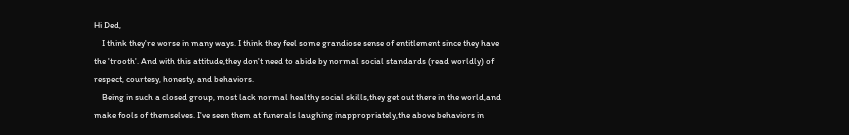Hi Ded,
    I think they're worse in many ways. I think they feel some grandiose sense of entitlement since they have the 'trooth'. And with this attitude,they don't need to abide by normal social standards (read worldly) of respect, courtesy, honesty, and behaviors.
    Being in such a closed group, most lack normal healthy social skills,they get out there in the world,and make fools of themselves. I've seen them at funerals laughing inappropriately,the above behaviors in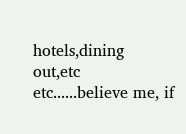hotels,dining out,etc etc......believe me, if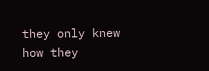they only knew how they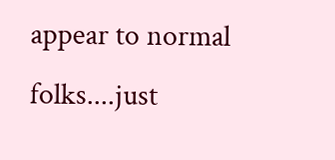appear to normal folks....just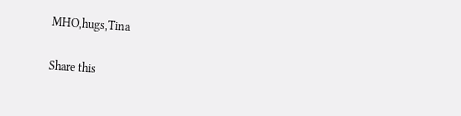MHO,hugs,Tina

Share this